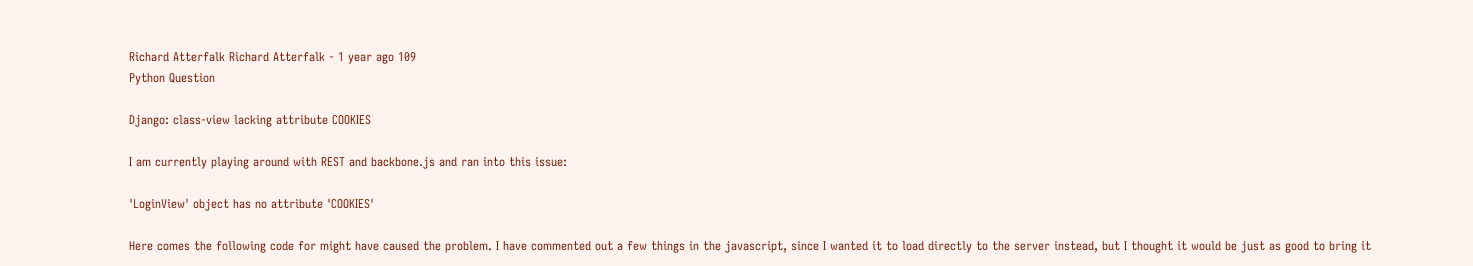Richard Atterfalk Richard Atterfalk - 1 year ago 109
Python Question

Django: class-view lacking attribute COOKIES

I am currently playing around with REST and backbone.js and ran into this issue:

'LoginView' object has no attribute 'COOKIES'

Here comes the following code for might have caused the problem. I have commented out a few things in the javascript, since I wanted it to load directly to the server instead, but I thought it would be just as good to bring it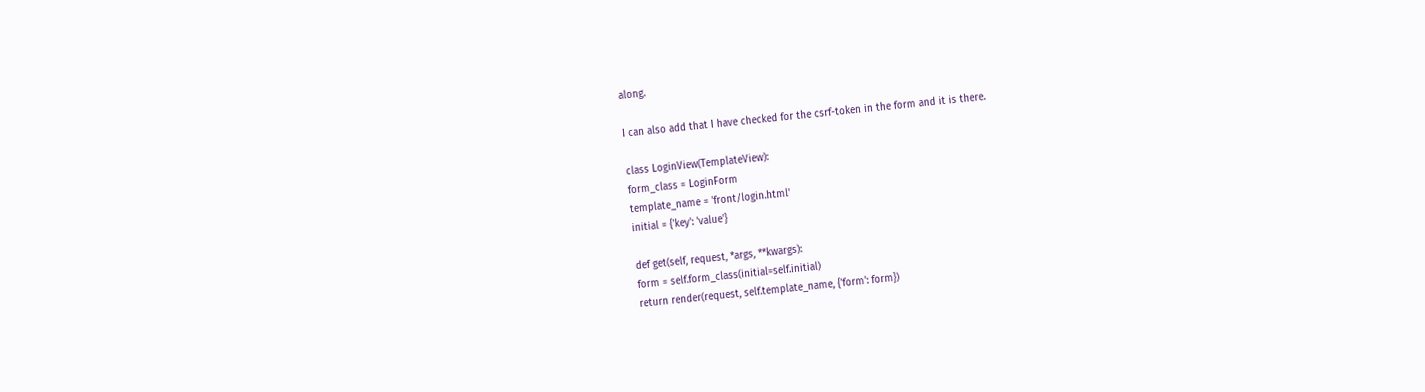along.

I can also add that I have checked for the csrf-token in the form and it is there.

class LoginView(TemplateView):
form_class = LoginForm
template_name = 'front/login.html'
initial = {'key': 'value'}

def get(self, request, *args, **kwargs):
form = self.form_class(initial=self.initial)
return render(request, self.template_name, {'form': form})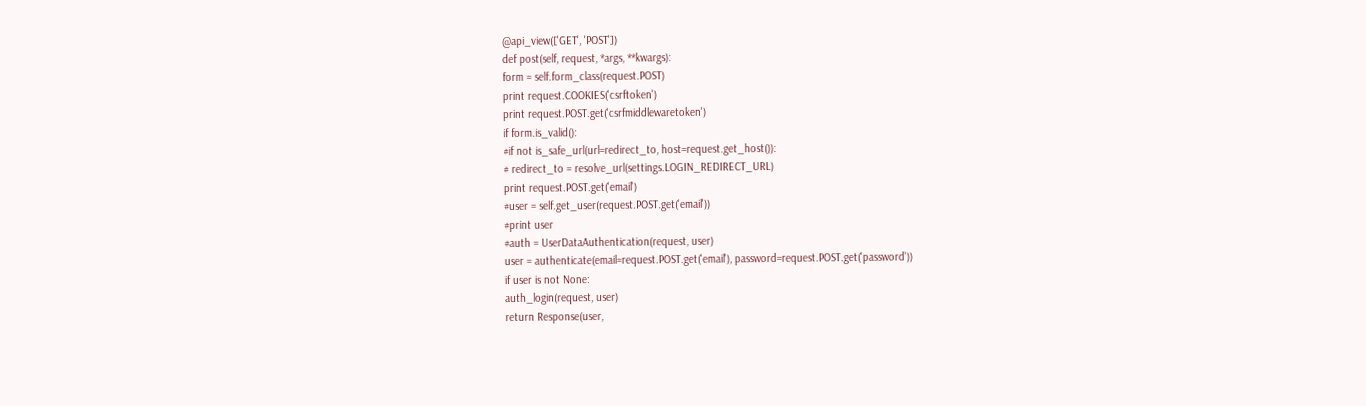@api_view(['GET', 'POST'])
def post(self, request, *args, **kwargs):
form = self.form_class(request.POST)
print request.COOKIES('csrftoken')
print request.POST.get('csrfmiddlewaretoken')
if form.is_valid():
#if not is_safe_url(url=redirect_to, host=request.get_host()):
# redirect_to = resolve_url(settings.LOGIN_REDIRECT_URL)
print request.POST.get('email')
#user = self.get_user(request.POST.get('email'))
#print user
#auth = UserDataAuthentication(request, user)
user = authenticate(email=request.POST.get('email'), password=request.POST.get('password'))
if user is not None:
auth_login(request, user)
return Response(user,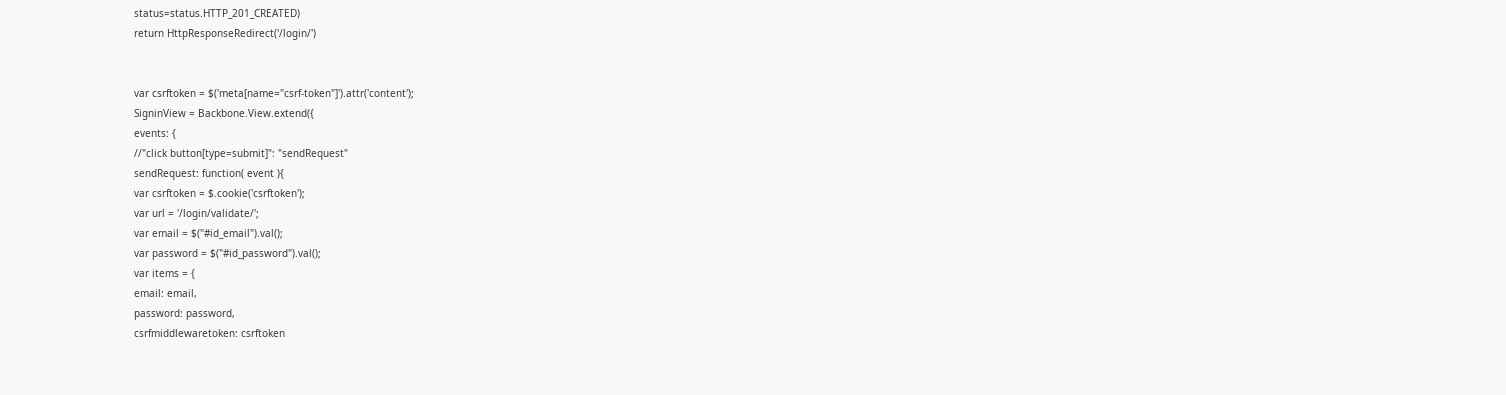status=status.HTTP_201_CREATED)
return HttpResponseRedirect('/login/')


var csrftoken = $('meta[name="csrf-token"]').attr('content');
SigninView = Backbone.View.extend({
events: {
//"click button[type=submit]": "sendRequest"
sendRequest: function( event ){
var csrftoken = $.cookie('csrftoken');
var url = '/login/validate/';
var email = $("#id_email").val();
var password = $("#id_password").val();
var items = {
email: email,
password: password,
csrfmiddlewaretoken: csrftoken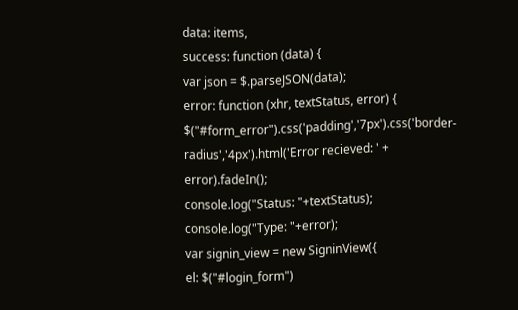data: items,
success: function (data) {
var json = $.parseJSON(data);
error: function (xhr, textStatus, error) {
$("#form_error").css('padding','7px').css('border-radius','4px').html('Error recieved: ' + error).fadeIn();
console.log("Status: "+textStatus);
console.log("Type: "+error);
var signin_view = new SigninView({
el: $("#login_form")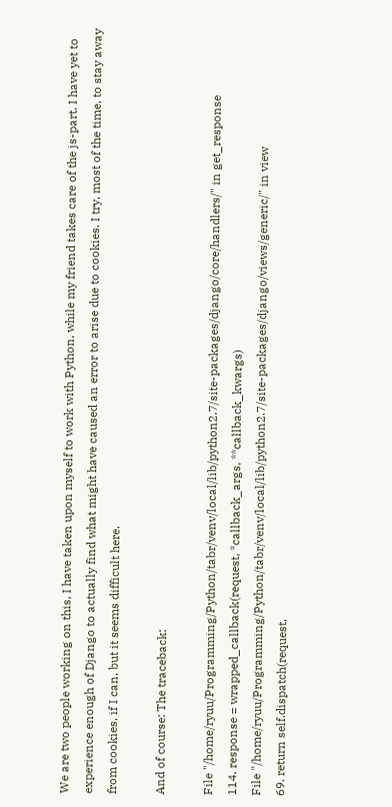We are two people working on this, I have taken upon myself to work with Python, while my friend takes care of the js-part. I have yet to experience enough of Django to actually find what might have caused an error to arise due to cookies. I try, most of the time, to stay away from cookies, if I can, but it seems difficult here.

And of course: The traceback:

File "/home/ryuu/Programming/Python/tabr/venv/local/lib/python2.7/site-packages/django/core/handlers/" in get_response
114. response = wrapped_callback(request, *callback_args, **callback_kwargs)
File "/home/ryuu/Programming/Python/tabr/venv/local/lib/python2.7/site-packages/django/views/generic/" in view
69. return self.dispatch(request,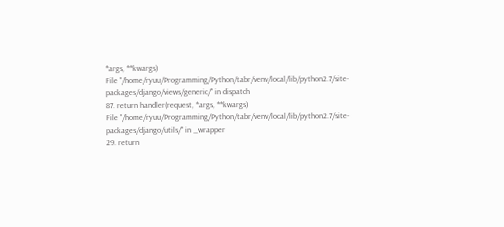*args, **kwargs)
File "/home/ryuu/Programming/Python/tabr/venv/local/lib/python2.7/site-packages/django/views/generic/" in dispatch
87. return handler(request, *args, **kwargs)
File "/home/ryuu/Programming/Python/tabr/venv/local/lib/python2.7/site-packages/django/utils/" in _wrapper
29. return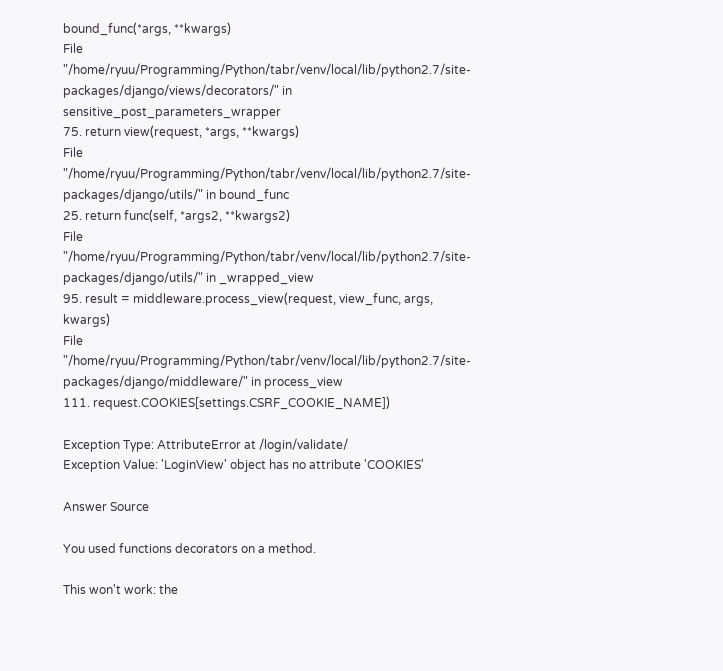bound_func(*args, **kwargs)
File "/home/ryuu/Programming/Python/tabr/venv/local/lib/python2.7/site-packages/django/views/decorators/" in sensitive_post_parameters_wrapper
75. return view(request, *args, **kwargs)
File "/home/ryuu/Programming/Python/tabr/venv/local/lib/python2.7/site-packages/django/utils/" in bound_func
25. return func(self, *args2, **kwargs2)
File "/home/ryuu/Programming/Python/tabr/venv/local/lib/python2.7/site-packages/django/utils/" in _wrapped_view
95. result = middleware.process_view(request, view_func, args, kwargs)
File "/home/ryuu/Programming/Python/tabr/venv/local/lib/python2.7/site-packages/django/middleware/" in process_view
111. request.COOKIES[settings.CSRF_COOKIE_NAME])

Exception Type: AttributeError at /login/validate/
Exception Value: 'LoginView' object has no attribute 'COOKIES'

Answer Source

You used functions decorators on a method.

This won't work: the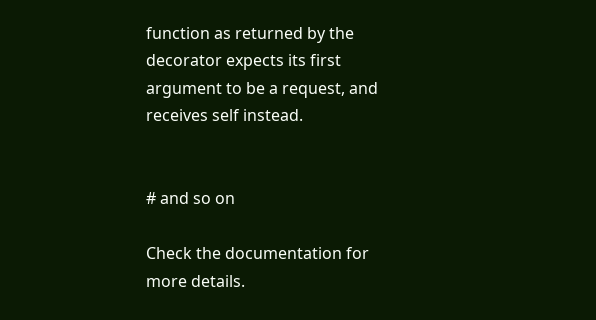function as returned by the decorator expects its first argument to be a request, and receives self instead.


# and so on

Check the documentation for more details.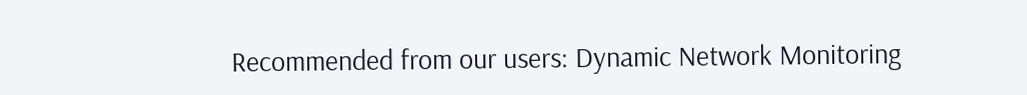Recommended from our users: Dynamic Network Monitoring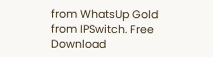from WhatsUp Gold from IPSwitch. Free Download